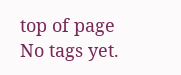top of page
No tags yet.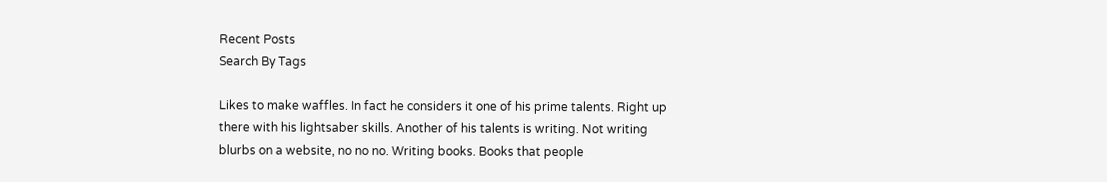Recent Posts
Search By Tags

Likes to make waffles. In fact he considers it one of his prime talents. Right up there with his lightsaber skills. Another of his talents is writing. Not writing blurbs on a website, no no no. Writing books. Books that people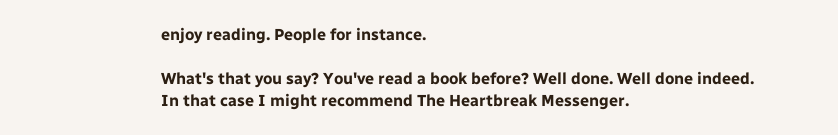enjoy reading. People for instance.

What's that you say? You've read a book before? Well done. Well done indeed. In that case I might recommend The Heartbreak Messenger.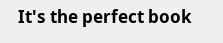It's the perfect book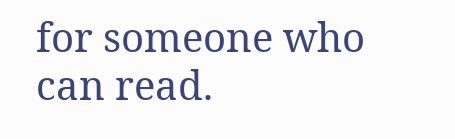for someone who can read.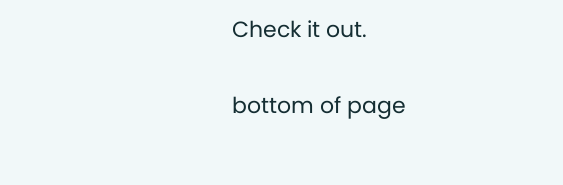Check it out.

bottom of page